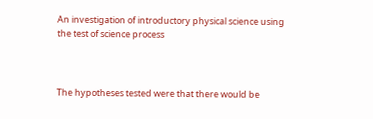An investigation of introductory physical science using the test of science process



The hypotheses tested were that there would be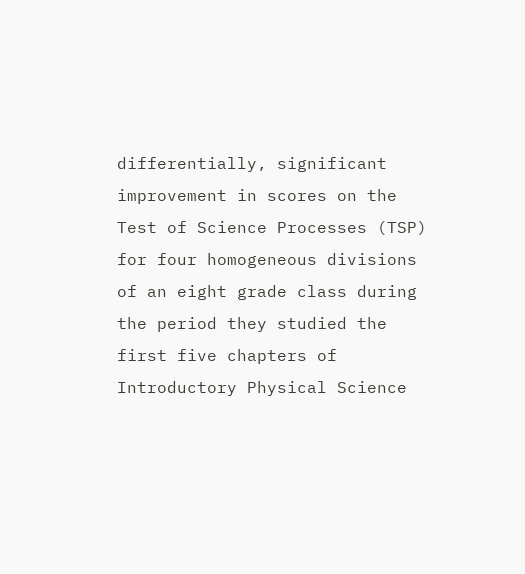differentially, significant improvement in scores on the Test of Science Processes (TSP) for four homogeneous divisions of an eight grade class during the period they studied the first five chapters of Introductory Physical Science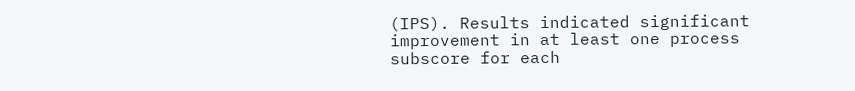(IPS). Results indicated significant improvement in at least one process subscore for each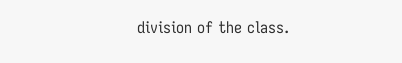division of the class.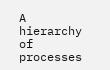A hierarchy of processes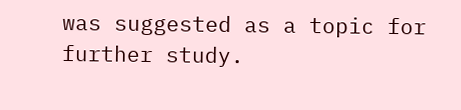was suggested as a topic for further study.